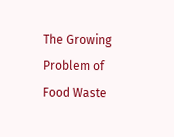The Growing Problem of Food Waste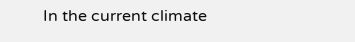In the current climate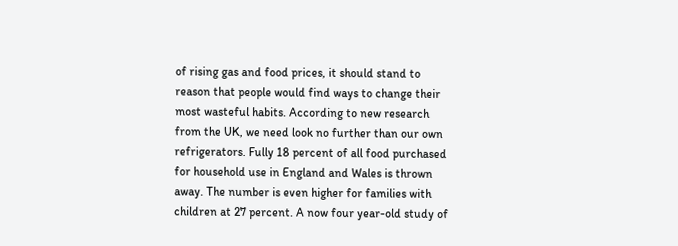of rising gas and food prices, it should stand to reason that people would find ways to change their most wasteful habits. According to new research from the UK, we need look no further than our own refrigerators. Fully 18 percent of all food purchased for household use in England and Wales is thrown away. The number is even higher for families with children at 27 percent. A now four year-old study of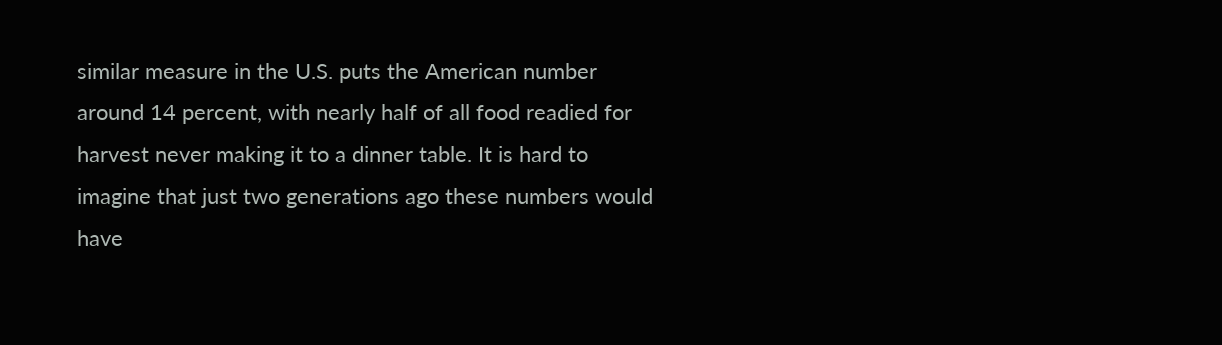similar measure in the U.S. puts the American number around 14 percent, with nearly half of all food readied for harvest never making it to a dinner table. It is hard to imagine that just two generations ago these numbers would have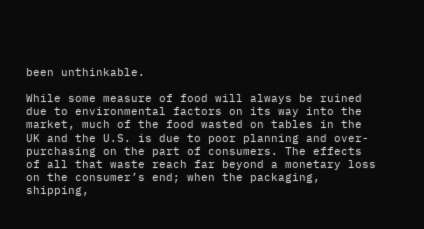been unthinkable.

While some measure of food will always be ruined due to environmental factors on its way into the market, much of the food wasted on tables in the UK and the U.S. is due to poor planning and over-purchasing on the part of consumers. The effects of all that waste reach far beyond a monetary loss on the consumer’s end; when the packaging, shipping,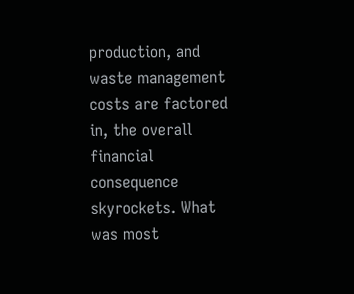production, and waste management costs are factored in, the overall financial consequence skyrockets. What was most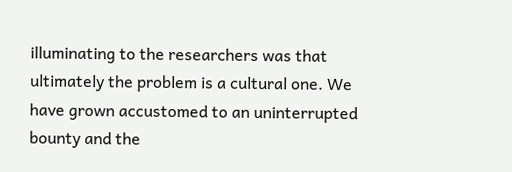illuminating to the researchers was that ultimately the problem is a cultural one. We have grown accustomed to an uninterrupted bounty and the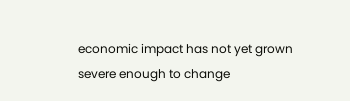economic impact has not yet grown severe enough to change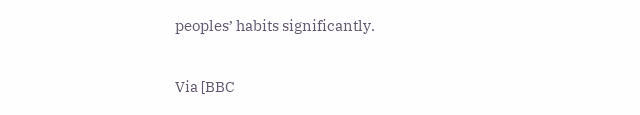peoples’ habits significantly.

Via [BBC